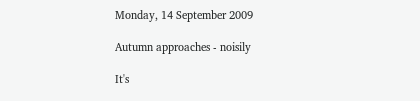Monday, 14 September 2009

Autumn approaches - noisily

It's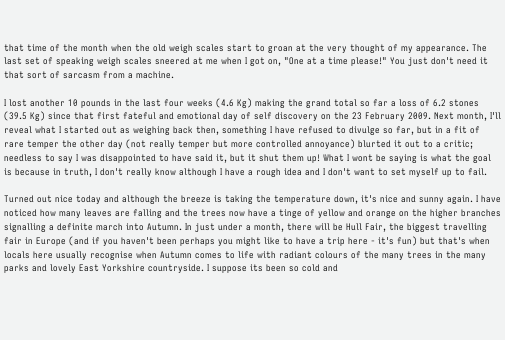that time of the month when the old weigh scales start to groan at the very thought of my appearance. The last set of speaking weigh scales sneered at me when I got on, "One at a time please!" You just don't need it that sort of sarcasm from a machine.

I lost another 10 pounds in the last four weeks (4.6 Kg) making the grand total so far a loss of 6.2 stones (39.5 Kg) since that first fateful and emotional day of self discovery on the 23 February 2009. Next month, I'll reveal what I started out as weighing back then, something I have refused to divulge so far, but in a fit of rare temper the other day (not really temper but more controlled annoyance) blurted it out to a critic; needless to say I was disappointed to have said it, but it shut them up! What I wont be saying is what the goal is because in truth, I don't really know although I have a rough idea and I don't want to set myself up to fail.

Turned out nice today and although the breeze is taking the temperature down, it's nice and sunny again. I have noticed how many leaves are falling and the trees now have a tinge of yellow and orange on the higher branches signalling a definite march into Autumn. In just under a month, there will be Hull Fair, the biggest travelling fair in Europe (and if you haven't been perhaps you might like to have a trip here - it's fun) but that's when locals here usually recognise when Autumn comes to life with radiant colours of the many trees in the many parks and lovely East Yorkshire countryside. I suppose its been so cold and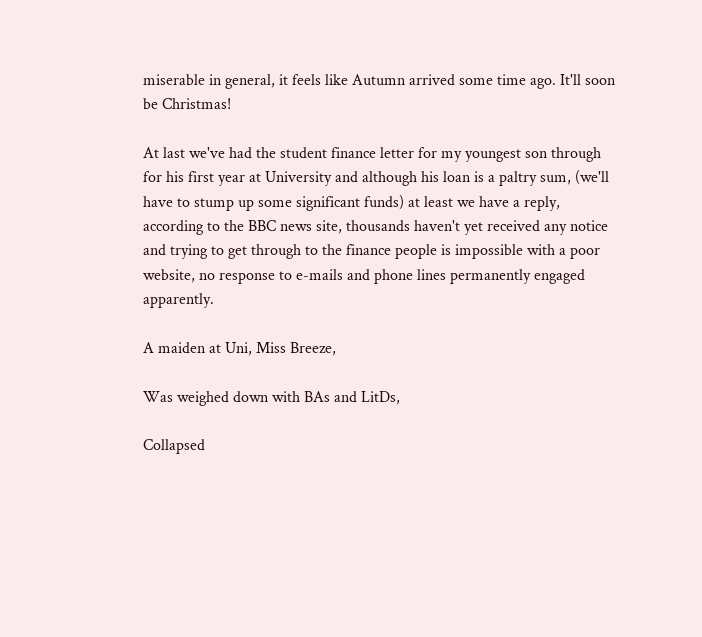miserable in general, it feels like Autumn arrived some time ago. It'll soon be Christmas!

At last we've had the student finance letter for my youngest son through for his first year at University and although his loan is a paltry sum, (we'll have to stump up some significant funds) at least we have a reply, according to the BBC news site, thousands haven't yet received any notice and trying to get through to the finance people is impossible with a poor website, no response to e-mails and phone lines permanently engaged apparently.

A maiden at Uni, Miss Breeze,

Was weighed down with BAs and LitDs,

Collapsed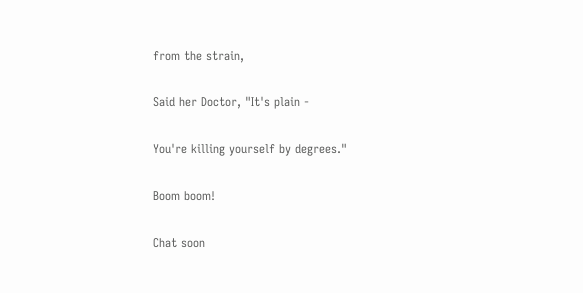from the strain,

Said her Doctor, "It's plain -

You're killing yourself by degrees."

Boom boom!

Chat soon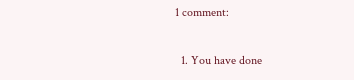1 comment:

  1. You have done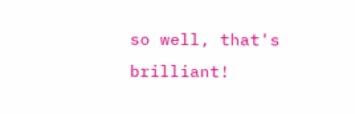so well, that's brilliant!